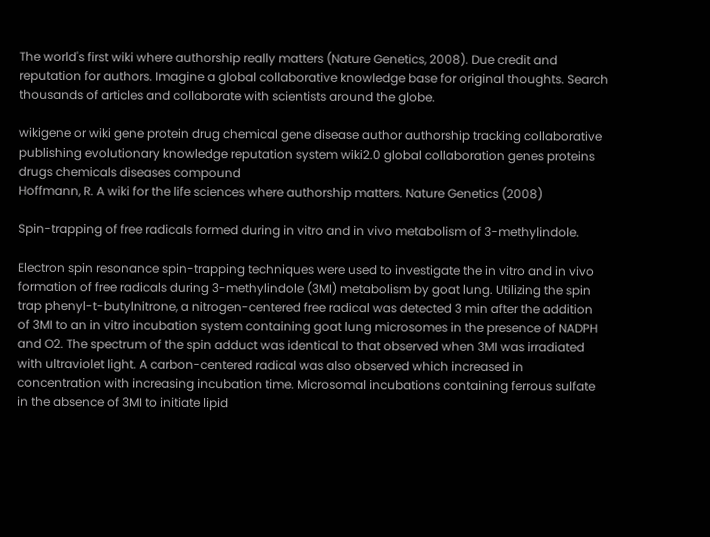The world's first wiki where authorship really matters (Nature Genetics, 2008). Due credit and reputation for authors. Imagine a global collaborative knowledge base for original thoughts. Search thousands of articles and collaborate with scientists around the globe.

wikigene or wiki gene protein drug chemical gene disease author authorship tracking collaborative publishing evolutionary knowledge reputation system wiki2.0 global collaboration genes proteins drugs chemicals diseases compound
Hoffmann, R. A wiki for the life sciences where authorship matters. Nature Genetics (2008)

Spin-trapping of free radicals formed during in vitro and in vivo metabolism of 3-methylindole.

Electron spin resonance spin-trapping techniques were used to investigate the in vitro and in vivo formation of free radicals during 3-methylindole (3MI) metabolism by goat lung. Utilizing the spin trap phenyl-t-butylnitrone, a nitrogen-centered free radical was detected 3 min after the addition of 3MI to an in vitro incubation system containing goat lung microsomes in the presence of NADPH and O2. The spectrum of the spin adduct was identical to that observed when 3MI was irradiated with ultraviolet light. A carbon-centered radical was also observed which increased in concentration with increasing incubation time. Microsomal incubations containing ferrous sulfate in the absence of 3MI to initiate lipid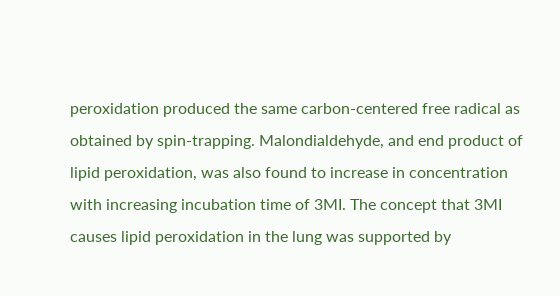peroxidation produced the same carbon-centered free radical as obtained by spin-trapping. Malondialdehyde, and end product of lipid peroxidation, was also found to increase in concentration with increasing incubation time of 3MI. The concept that 3MI causes lipid peroxidation in the lung was supported by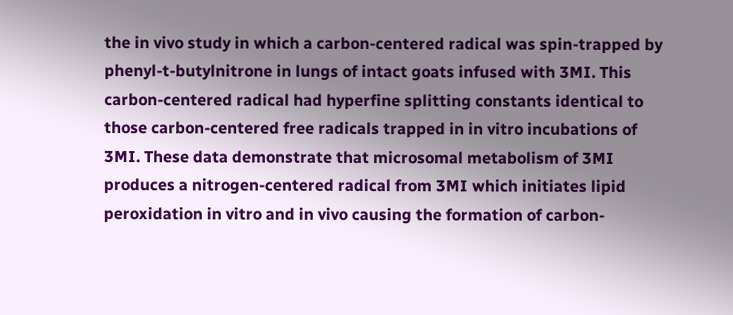the in vivo study in which a carbon-centered radical was spin-trapped by phenyl-t-butylnitrone in lungs of intact goats infused with 3MI. This carbon-centered radical had hyperfine splitting constants identical to those carbon-centered free radicals trapped in in vitro incubations of 3MI. These data demonstrate that microsomal metabolism of 3MI produces a nitrogen-centered radical from 3MI which initiates lipid peroxidation in vitro and in vivo causing the formation of carbon-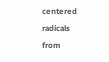centered radicals from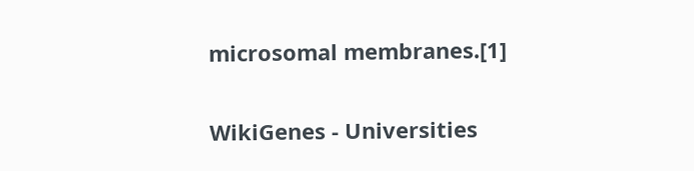microsomal membranes.[1]


WikiGenes - Universities